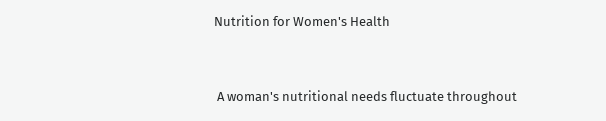Nutrition for Women's Health


 A woman's nutritional needs fluctuate throughout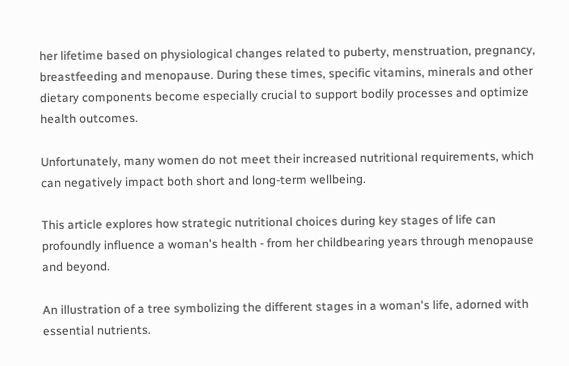her lifetime based on physiological changes related to puberty, menstruation, pregnancy, breastfeeding and menopause. During these times, specific vitamins, minerals and other dietary components become especially crucial to support bodily processes and optimize health outcomes.

Unfortunately, many women do not meet their increased nutritional requirements, which can negatively impact both short and long-term wellbeing.

This article explores how strategic nutritional choices during key stages of life can profoundly influence a woman's health - from her childbearing years through menopause and beyond.

An illustration of a tree symbolizing the different stages in a woman's life, adorned with essential nutrients.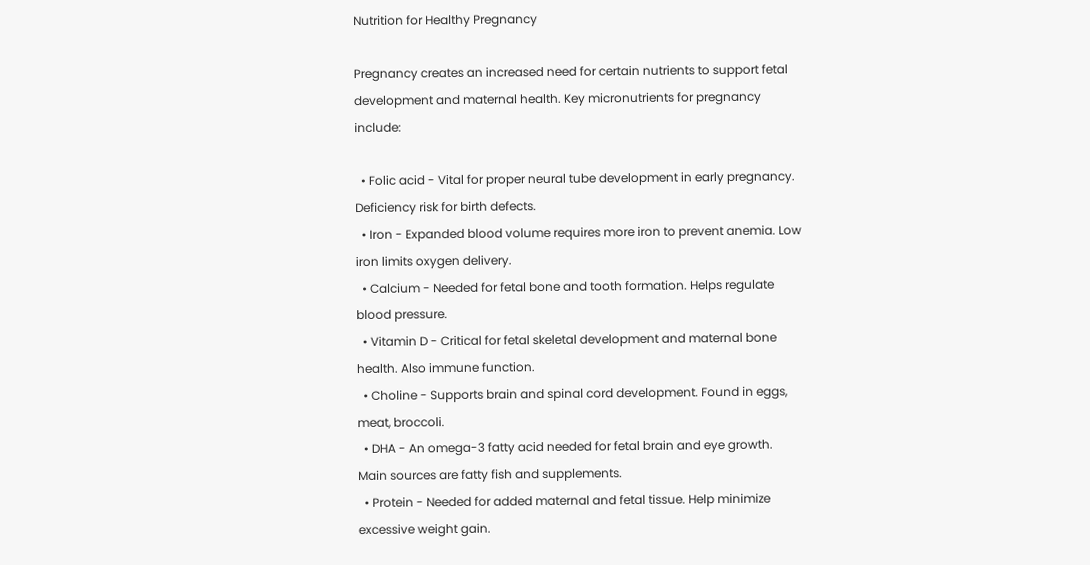Nutrition for Healthy Pregnancy

Pregnancy creates an increased need for certain nutrients to support fetal development and maternal health. Key micronutrients for pregnancy include:

  • Folic acid - Vital for proper neural tube development in early pregnancy. Deficiency risk for birth defects.
  • Iron - Expanded blood volume requires more iron to prevent anemia. Low iron limits oxygen delivery.
  • Calcium - Needed for fetal bone and tooth formation. Helps regulate blood pressure.
  • Vitamin D - Critical for fetal skeletal development and maternal bone health. Also immune function.
  • Choline - Supports brain and spinal cord development. Found in eggs, meat, broccoli.
  • DHA - An omega-3 fatty acid needed for fetal brain and eye growth. Main sources are fatty fish and supplements.
  • Protein - Needed for added maternal and fetal tissue. Help minimize excessive weight gain.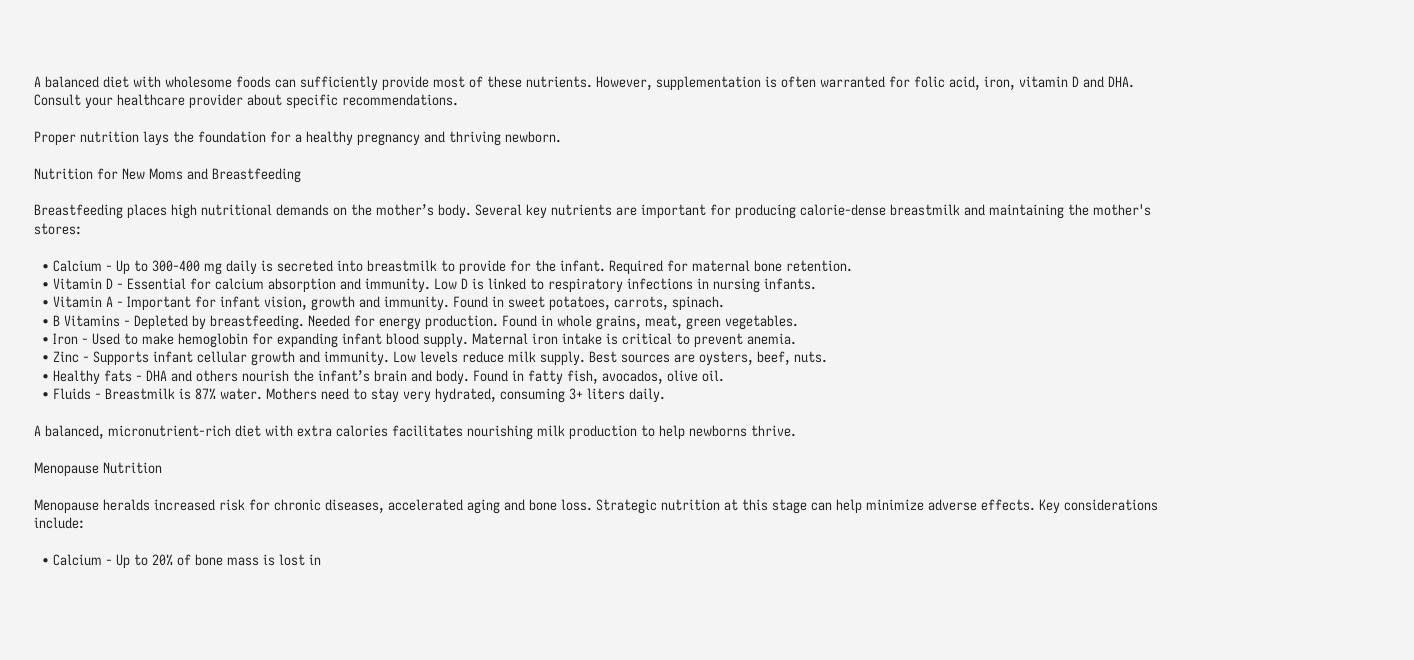A balanced diet with wholesome foods can sufficiently provide most of these nutrients. However, supplementation is often warranted for folic acid, iron, vitamin D and DHA. Consult your healthcare provider about specific recommendations.

Proper nutrition lays the foundation for a healthy pregnancy and thriving newborn.

Nutrition for New Moms and Breastfeeding

Breastfeeding places high nutritional demands on the mother’s body. Several key nutrients are important for producing calorie-dense breastmilk and maintaining the mother's stores:

  • Calcium - Up to 300-400 mg daily is secreted into breastmilk to provide for the infant. Required for maternal bone retention.
  • Vitamin D - Essential for calcium absorption and immunity. Low D is linked to respiratory infections in nursing infants.
  • Vitamin A - Important for infant vision, growth and immunity. Found in sweet potatoes, carrots, spinach.
  • B Vitamins - Depleted by breastfeeding. Needed for energy production. Found in whole grains, meat, green vegetables.
  • Iron - Used to make hemoglobin for expanding infant blood supply. Maternal iron intake is critical to prevent anemia.
  • Zinc - Supports infant cellular growth and immunity. Low levels reduce milk supply. Best sources are oysters, beef, nuts.
  • Healthy fats - DHA and others nourish the infant’s brain and body. Found in fatty fish, avocados, olive oil.
  • Fluids - Breastmilk is 87% water. Mothers need to stay very hydrated, consuming 3+ liters daily.

A balanced, micronutrient-rich diet with extra calories facilitates nourishing milk production to help newborns thrive.

Menopause Nutrition

Menopause heralds increased risk for chronic diseases, accelerated aging and bone loss. Strategic nutrition at this stage can help minimize adverse effects. Key considerations include:

  • Calcium - Up to 20% of bone mass is lost in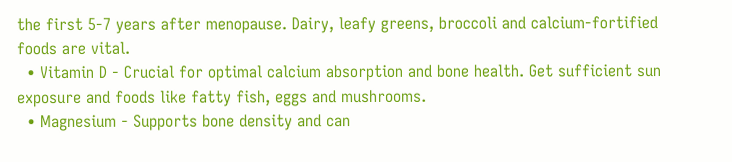the first 5-7 years after menopause. Dairy, leafy greens, broccoli and calcium-fortified foods are vital.
  • Vitamin D - Crucial for optimal calcium absorption and bone health. Get sufficient sun exposure and foods like fatty fish, eggs and mushrooms.
  • Magnesium - Supports bone density and can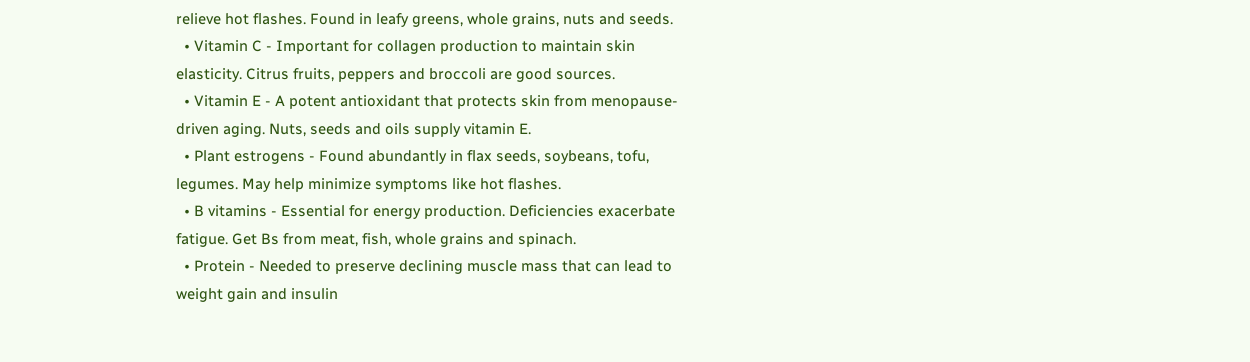relieve hot flashes. Found in leafy greens, whole grains, nuts and seeds.
  • Vitamin C - Important for collagen production to maintain skin elasticity. Citrus fruits, peppers and broccoli are good sources.
  • Vitamin E - A potent antioxidant that protects skin from menopause-driven aging. Nuts, seeds and oils supply vitamin E.
  • Plant estrogens - Found abundantly in flax seeds, soybeans, tofu, legumes. May help minimize symptoms like hot flashes.
  • B vitamins - Essential for energy production. Deficiencies exacerbate fatigue. Get Bs from meat, fish, whole grains and spinach.
  • Protein - Needed to preserve declining muscle mass that can lead to weight gain and insulin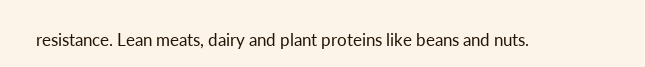resistance. Lean meats, dairy and plant proteins like beans and nuts.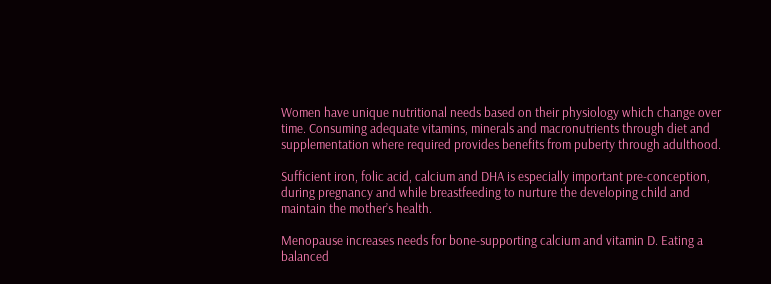Women have unique nutritional needs based on their physiology which change over time. Consuming adequate vitamins, minerals and macronutrients through diet and supplementation where required provides benefits from puberty through adulthood.

Sufficient iron, folic acid, calcium and DHA is especially important pre-conception, during pregnancy and while breastfeeding to nurture the developing child and maintain the mother’s health.

Menopause increases needs for bone-supporting calcium and vitamin D. Eating a balanced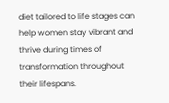diet tailored to life stages can help women stay vibrant and thrive during times of transformation throughout their lifespans.